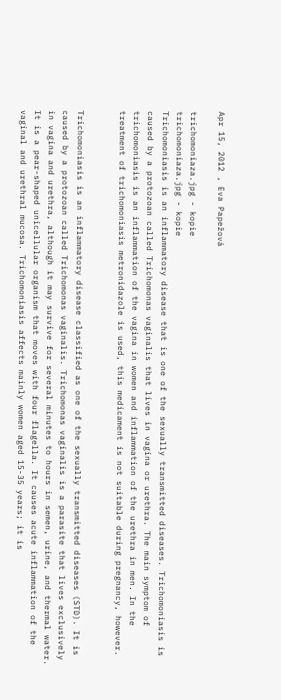Apr 15, 2012 , Eva Papežová

trichomoniaza.jpg - kopie
trichomoniaza.jpg - kopie
Trichomoniasis is an inflammatory disease that is one of the sexually transmitted diseases. Trichomoniasis is caused by a protozoan called Trichomonas vaginalis that lives in vagina or urethra. The main symptom of trichomoniasis is an inflammation of the vagina in women and inflammation of the urethra in men. In the treatment of trichomoniasis metronidazole is used, this medicament is not suitable during pregnancy, however.


Trichomoniasis is an inflammatory disease classified as one of the sexually transmitted diseases (STD). It is caused by a protozoan called Trichomonas vaginalis. Trichomonas vaginalis is a parasite that lives exclusively in vagina and urethra, although it may survive for several minutes to hours in semen, urine, and thermal water. It is a pear-shaped unicellular organism that moves with four flagella. It causes acute inflammation of the vaginal and urethral mucosa. Trichomoniasis affects mainly women aged 15-35 years; it is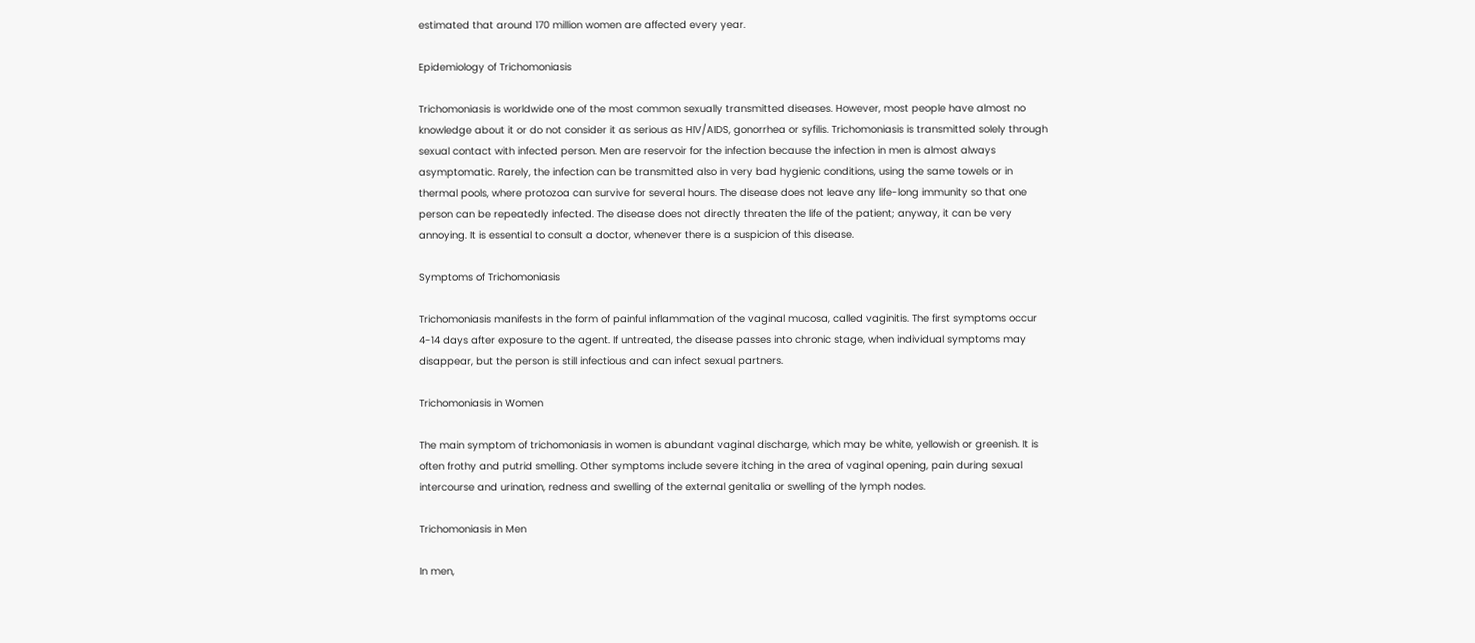estimated that around 170 million women are affected every year.

Epidemiology of Trichomoniasis

Trichomoniasis is worldwide one of the most common sexually transmitted diseases. However, most people have almost no knowledge about it or do not consider it as serious as HIV/AIDS, gonorrhea or syfilis. Trichomoniasis is transmitted solely through sexual contact with infected person. Men are reservoir for the infection because the infection in men is almost always asymptomatic. Rarely, the infection can be transmitted also in very bad hygienic conditions, using the same towels or in thermal pools, where protozoa can survive for several hours. The disease does not leave any life-long immunity so that one person can be repeatedly infected. The disease does not directly threaten the life of the patient; anyway, it can be very annoying. It is essential to consult a doctor, whenever there is a suspicion of this disease.

Symptoms of Trichomoniasis

Trichomoniasis manifests in the form of painful inflammation of the vaginal mucosa, called vaginitis. The first symptoms occur 4-14 days after exposure to the agent. If untreated, the disease passes into chronic stage, when individual symptoms may disappear, but the person is still infectious and can infect sexual partners.

Trichomoniasis in Women

The main symptom of trichomoniasis in women is abundant vaginal discharge, which may be white, yellowish or greenish. It is often frothy and putrid smelling. Other symptoms include severe itching in the area of vaginal opening, pain during sexual intercourse and urination, redness and swelling of the external genitalia or swelling of the lymph nodes.

Trichomoniasis in Men

In men,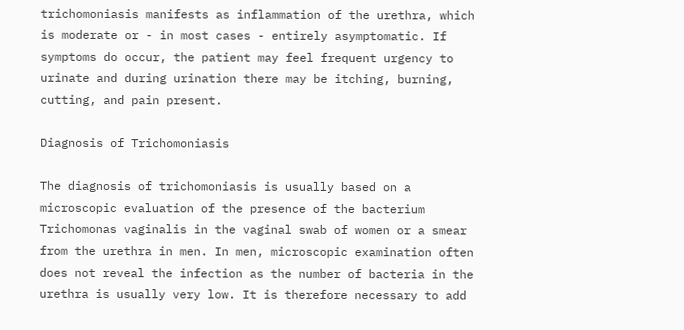trichomoniasis manifests as inflammation of the urethra, which is moderate or - in most cases - entirely asymptomatic. If symptoms do occur, the patient may feel frequent urgency to urinate and during urination there may be itching, burning, cutting, and pain present.

Diagnosis of Trichomoniasis

The diagnosis of trichomoniasis is usually based on a microscopic evaluation of the presence of the bacterium Trichomonas vaginalis in the vaginal swab of women or a smear from the urethra in men. In men, microscopic examination often does not reveal the infection as the number of bacteria in the urethra is usually very low. It is therefore necessary to add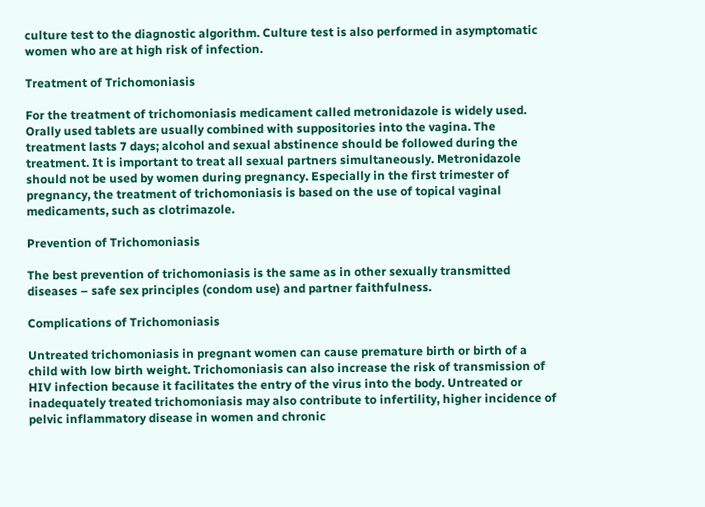culture test to the diagnostic algorithm. Culture test is also performed in asymptomatic women who are at high risk of infection.

Treatment of Trichomoniasis

For the treatment of trichomoniasis medicament called metronidazole is widely used. Orally used tablets are usually combined with suppositories into the vagina. The treatment lasts 7 days; alcohol and sexual abstinence should be followed during the treatment. It is important to treat all sexual partners simultaneously. Metronidazole should not be used by women during pregnancy. Especially in the first trimester of pregnancy, the treatment of trichomoniasis is based on the use of topical vaginal medicaments, such as clotrimazole.

Prevention of Trichomoniasis

The best prevention of trichomoniasis is the same as in other sexually transmitted diseases – safe sex principles (condom use) and partner faithfulness.

Complications of Trichomoniasis

Untreated trichomoniasis in pregnant women can cause premature birth or birth of a child with low birth weight. Trichomoniasis can also increase the risk of transmission of HIV infection because it facilitates the entry of the virus into the body. Untreated or inadequately treated trichomoniasis may also contribute to infertility, higher incidence of pelvic inflammatory disease in women and chronic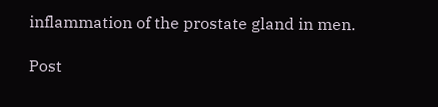inflammation of the prostate gland in men.

Post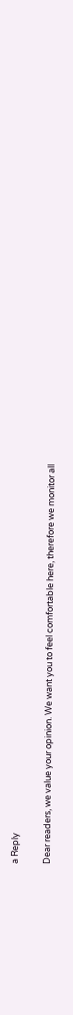a Reply

Dear readers, we value your opinion. We want you to feel comfortable here, therefore we monitor all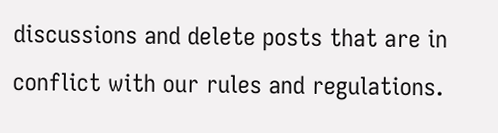discussions and delete posts that are in conflict with our rules and regulations.